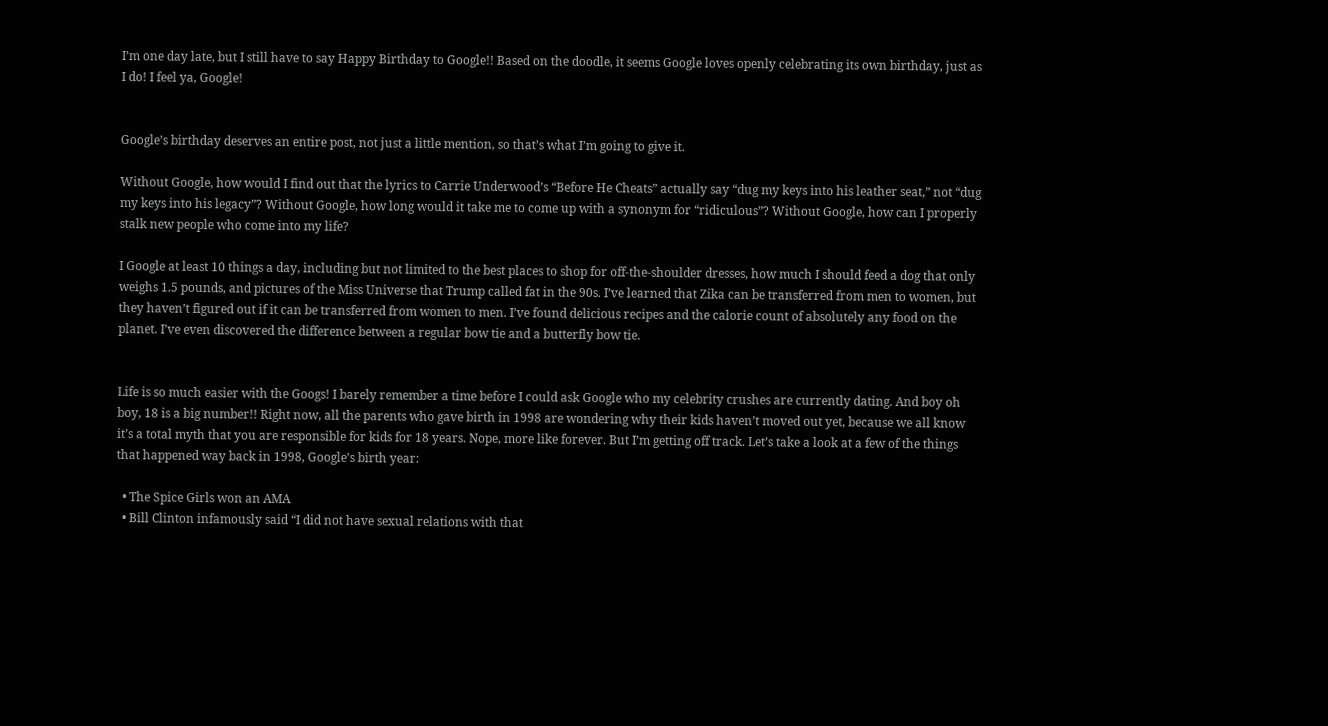I’m one day late, but I still have to say Happy Birthday to Google!! Based on the doodle, it seems Google loves openly celebrating its own birthday, just as I do! I feel ya, Google!


Google’s birthday deserves an entire post, not just a little mention, so that’s what I’m going to give it.

Without Google, how would I find out that the lyrics to Carrie Underwood’s “Before He Cheats” actually say “dug my keys into his leather seat,” not “dug my keys into his legacy”? Without Google, how long would it take me to come up with a synonym for “ridiculous”? Without Google, how can I properly stalk new people who come into my life?

I Google at least 10 things a day, including but not limited to the best places to shop for off-the-shoulder dresses, how much I should feed a dog that only weighs 1.5 pounds, and pictures of the Miss Universe that Trump called fat in the 90s. I’ve learned that Zika can be transferred from men to women, but they haven’t figured out if it can be transferred from women to men. I’ve found delicious recipes and the calorie count of absolutely any food on the planet. I’ve even discovered the difference between a regular bow tie and a butterfly bow tie.


Life is so much easier with the Googs! I barely remember a time before I could ask Google who my celebrity crushes are currently dating. And boy oh boy, 18 is a big number!! Right now, all the parents who gave birth in 1998 are wondering why their kids haven’t moved out yet, because we all know it’s a total myth that you are responsible for kids for 18 years. Nope, more like forever. But I’m getting off track. Let’s take a look at a few of the things that happened way back in 1998, Google’s birth year:

  • The Spice Girls won an AMA
  • Bill Clinton infamously said “I did not have sexual relations with that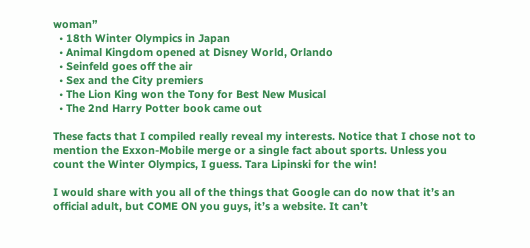woman”
  • 18th Winter Olympics in Japan
  • Animal Kingdom opened at Disney World, Orlando
  • Seinfeld goes off the air
  • Sex and the City premiers
  • The Lion King won the Tony for Best New Musical
  • The 2nd Harry Potter book came out

These facts that I compiled really reveal my interests. Notice that I chose not to mention the Exxon-Mobile merge or a single fact about sports. Unless you count the Winter Olympics, I guess. Tara Lipinski for the win!

I would share with you all of the things that Google can do now that it’s an official adult, but COME ON you guys, it’s a website. It can’t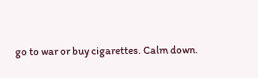go to war or buy cigarettes. Calm down.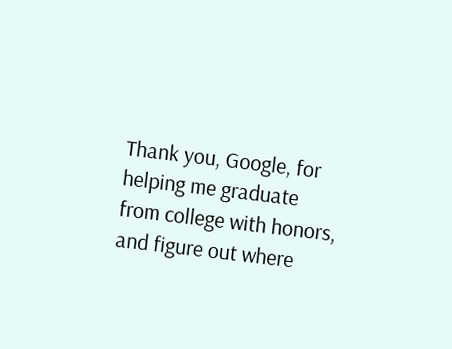Thank you, Google, for helping me graduate from college with honors, and figure out where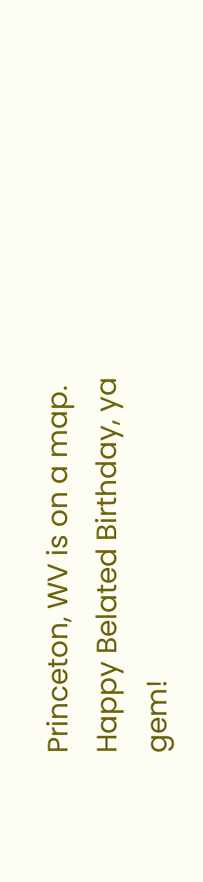Princeton, WV is on a map. Happy Belated Birthday, ya gem!